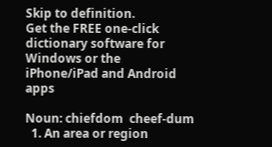Skip to definition.
Get the FREE one-click dictionary software for Windows or the iPhone/iPad and Android apps

Noun: chiefdom  cheef-dum
  1. An area or region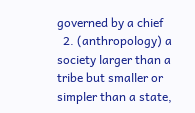governed by a chief
  2. (anthropology) a society larger than a tribe but smaller or simpler than a state,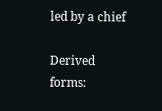led by a chief

Derived forms: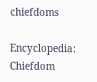chiefdoms

Encyclopedia: Chiefdom